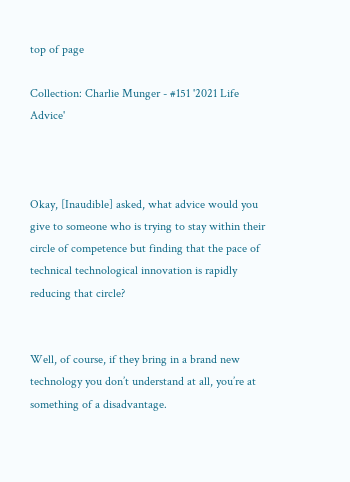top of page

Collection: Charlie Munger - #151 '2021 Life Advice'



Okay, [Inaudible] asked, what advice would you give to someone who is trying to stay within their circle of competence but finding that the pace of technical technological innovation is rapidly reducing that circle?


Well, of course, if they bring in a brand new technology you don’t understand at all, you’re at something of a disadvantage.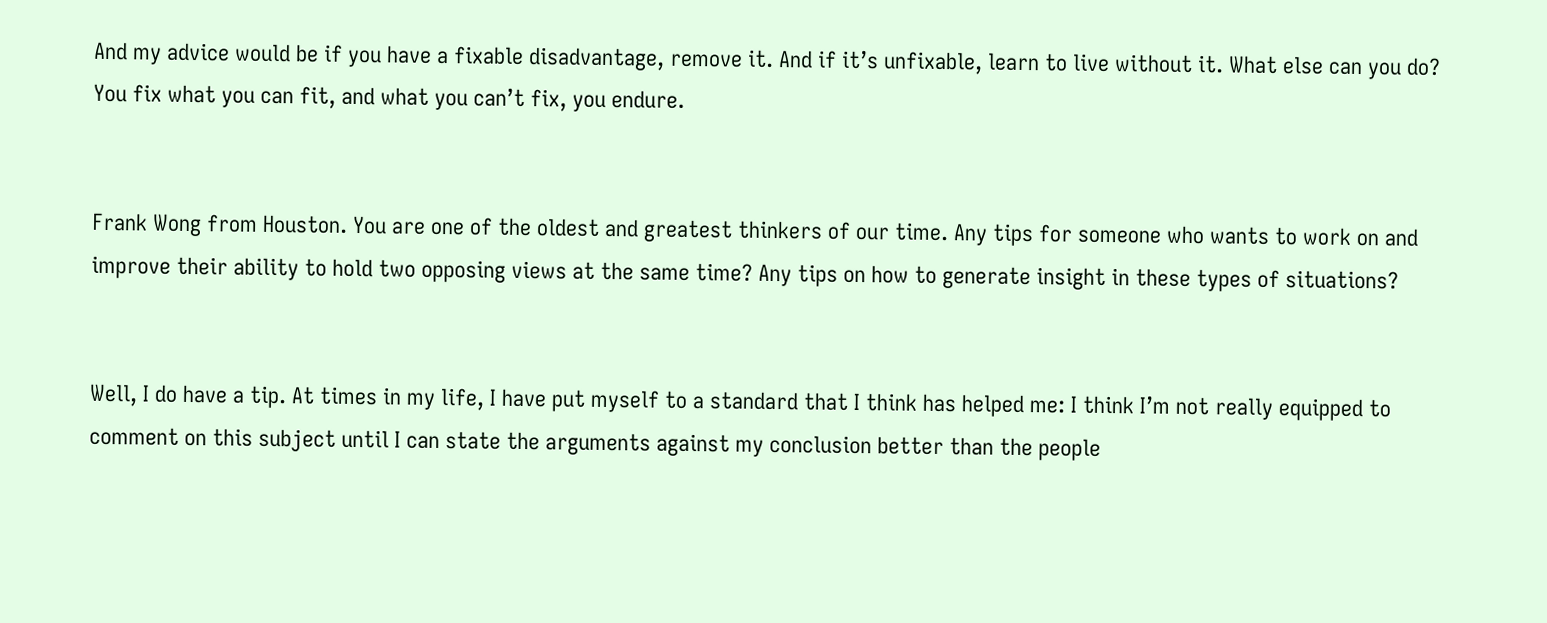And my advice would be if you have a fixable disadvantage, remove it. And if it’s unfixable, learn to live without it. What else can you do? You fix what you can fit, and what you can’t fix, you endure.


Frank Wong from Houston. You are one of the oldest and greatest thinkers of our time. Any tips for someone who wants to work on and improve their ability to hold two opposing views at the same time? Any tips on how to generate insight in these types of situations?


Well, I do have a tip. At times in my life, I have put myself to a standard that I think has helped me: I think I’m not really equipped to comment on this subject until I can state the arguments against my conclusion better than the people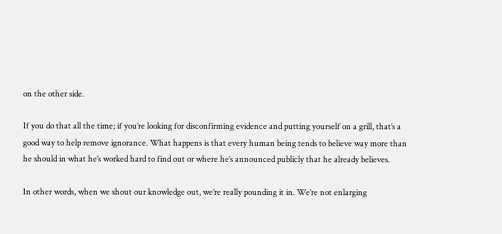on the other side.

If you do that all the time; if you’re looking for disconfirming evidence and putting yourself on a grill, that’s a good way to help remove ignorance. What happens is that every human being tends to believe way more than he should in what he’s worked hard to find out or where he’s announced publicly that he already believes.

In other words, when we shout our knowledge out, we’re really pounding it in. We’re not enlarging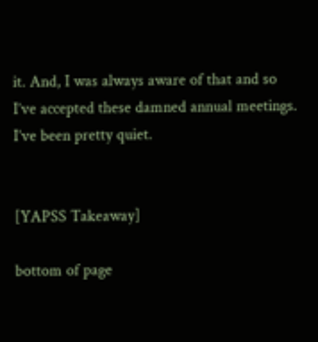it. And, I was always aware of that and so I’ve accepted these damned annual meetings. I’ve been pretty quiet.


[YAPSS Takeaway]

bottom of page